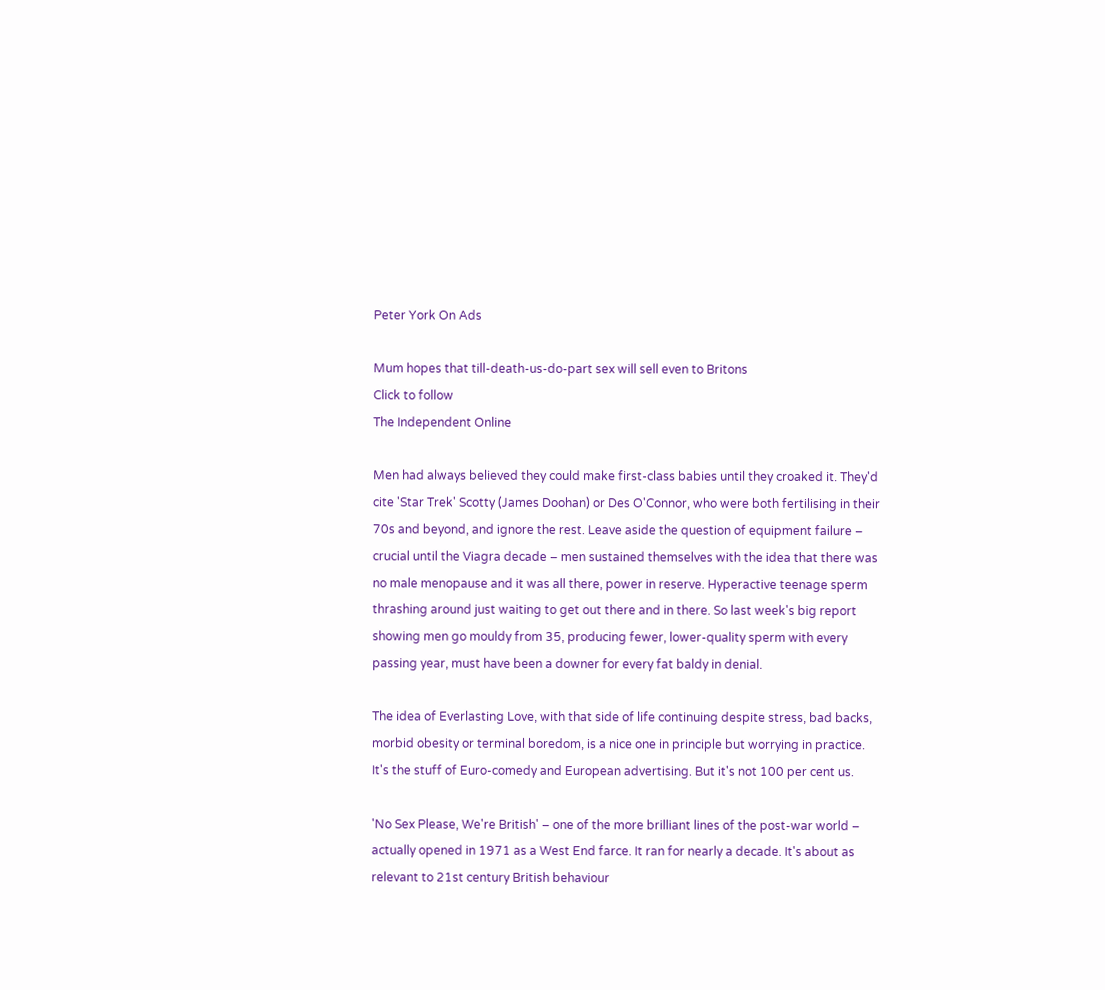Peter York On Ads

Mum hopes that till-death-us-do-part sex will sell even to Britons
Click to follow
The Independent Online

Men had always believed they could make first-class babies until they croaked it. They'd cite 'Star Trek' Scotty (James Doohan) or Des O'Connor, who were both fertilising in their 70s and beyond, and ignore the rest. Leave aside the question of equipment failure – crucial until the Viagra decade – men sustained themselves with the idea that there was no male menopause and it was all there, power in reserve. Hyperactive teenage sperm thrashing around just waiting to get out there and in there. So last week's big report showing men go mouldy from 35, producing fewer, lower-quality sperm with every passing year, must have been a downer for every fat baldy in denial.

The idea of Everlasting Love, with that side of life continuing despite stress, bad backs, morbid obesity or terminal boredom, is a nice one in principle but worrying in practice. It's the stuff of Euro-comedy and European advertising. But it's not 100 per cent us.

'No Sex Please, We're British' – one of the more brilliant lines of the post-war world – actually opened in 1971 as a West End farce. It ran for nearly a decade. It's about as relevant to 21st century British behaviour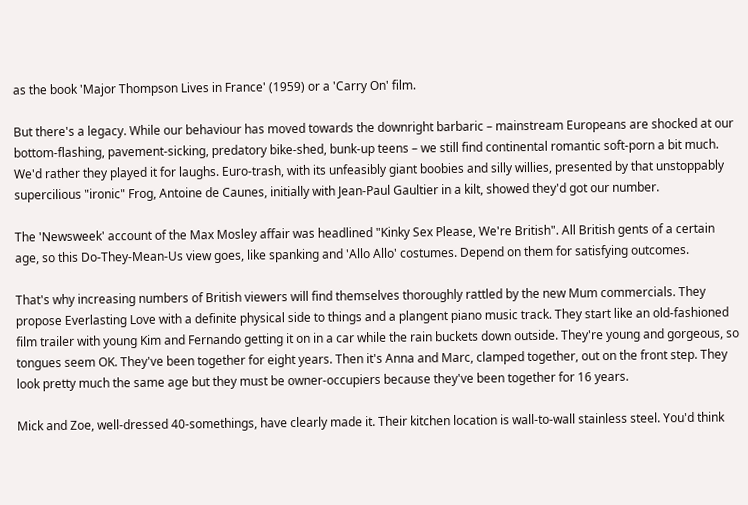as the book 'Major Thompson Lives in France' (1959) or a 'Carry On' film.

But there's a legacy. While our behaviour has moved towards the downright barbaric – mainstream Europeans are shocked at our bottom-flashing, pavement-sicking, predatory bike-shed, bunk-up teens – we still find continental romantic soft-porn a bit much. We'd rather they played it for laughs. Euro-trash, with its unfeasibly giant boobies and silly willies, presented by that unstoppably supercilious "ironic" Frog, Antoine de Caunes, initially with Jean-Paul Gaultier in a kilt, showed they'd got our number.

The 'Newsweek' account of the Max Mosley affair was headlined "Kinky Sex Please, We're British". All British gents of a certain age, so this Do-They-Mean-Us view goes, like spanking and 'Allo Allo' costumes. Depend on them for satisfying outcomes.

That's why increasing numbers of British viewers will find themselves thoroughly rattled by the new Mum commercials. They propose Everlasting Love with a definite physical side to things and a plangent piano music track. They start like an old-fashioned film trailer with young Kim and Fernando getting it on in a car while the rain buckets down outside. They're young and gorgeous, so tongues seem OK. They've been together for eight years. Then it's Anna and Marc, clamped together, out on the front step. They look pretty much the same age but they must be owner-occupiers because they've been together for 16 years.

Mick and Zoe, well-dressed 40-somethings, have clearly made it. Their kitchen location is wall-to-wall stainless steel. You'd think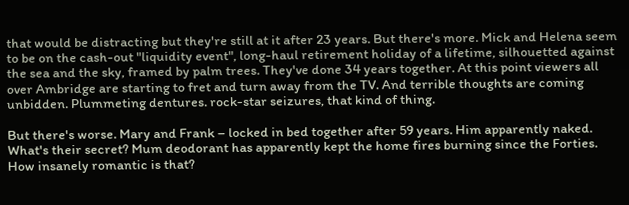that would be distracting but they're still at it after 23 years. But there's more. Mick and Helena seem to be on the cash-out "liquidity event", long-haul retirement holiday of a lifetime, silhouetted against the sea and the sky, framed by palm trees. They've done 34 years together. At this point viewers all over Ambridge are starting to fret and turn away from the TV. And terrible thoughts are coming unbidden. Plummeting dentures. rock-star seizures, that kind of thing.

But there's worse. Mary and Frank – locked in bed together after 59 years. Him apparently naked. What's their secret? Mum deodorant has apparently kept the home fires burning since the Forties. How insanely romantic is that?